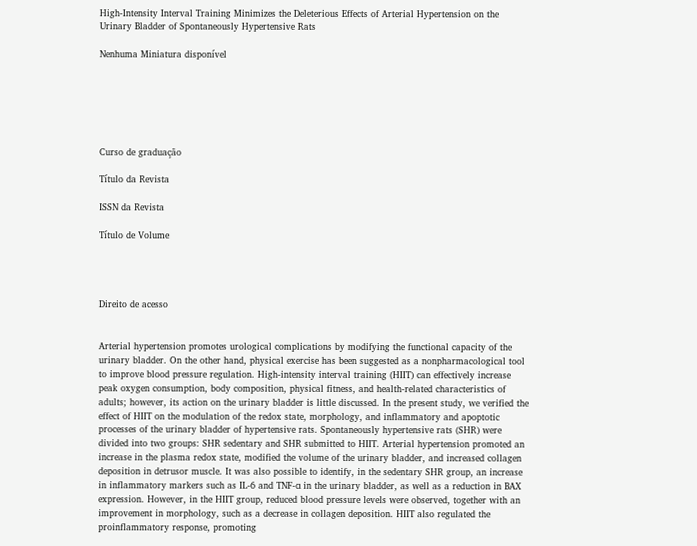High-Intensity Interval Training Minimizes the Deleterious Effects of Arterial Hypertension on the Urinary Bladder of Spontaneously Hypertensive Rats

Nenhuma Miniatura disponível






Curso de graduação

Título da Revista

ISSN da Revista

Título de Volume




Direito de acesso


Arterial hypertension promotes urological complications by modifying the functional capacity of the urinary bladder. On the other hand, physical exercise has been suggested as a nonpharmacological tool to improve blood pressure regulation. High-intensity interval training (HIIT) can effectively increase peak oxygen consumption, body composition, physical fitness, and health-related characteristics of adults; however, its action on the urinary bladder is little discussed. In the present study, we verified the effect of HIIT on the modulation of the redox state, morphology, and inflammatory and apoptotic processes of the urinary bladder of hypertensive rats. Spontaneously hypertensive rats (SHR) were divided into two groups: SHR sedentary and SHR submitted to HIIT. Arterial hypertension promoted an increase in the plasma redox state, modified the volume of the urinary bladder, and increased collagen deposition in detrusor muscle. It was also possible to identify, in the sedentary SHR group, an increase in inflammatory markers such as IL-6 and TNF-α in the urinary bladder, as well as a reduction in BAX expression. However, in the HIIT group, reduced blood pressure levels were observed, together with an improvement in morphology, such as a decrease in collagen deposition. HIIT also regulated the proinflammatory response, promoting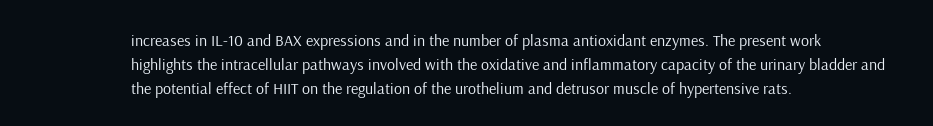increases in IL-10 and BAX expressions and in the number of plasma antioxidant enzymes. The present work highlights the intracellular pathways involved with the oxidative and inflammatory capacity of the urinary bladder and the potential effect of HIIT on the regulation of the urothelium and detrusor muscle of hypertensive rats.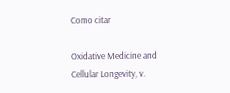Como citar

Oxidative Medicine and Cellular Longevity, v.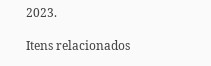2023.

Itens relacionados